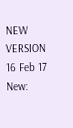NEW VERSION 16 Feb 17 New: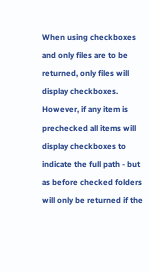When using checkboxes and only files are to be returned, only files will display checkboxes. However, if any item is prechecked all items will display checkboxes to indicate the full path - but as before checked folders will only be returned if the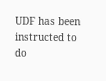UDF has been instructed to do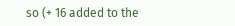so (+ 16 added to the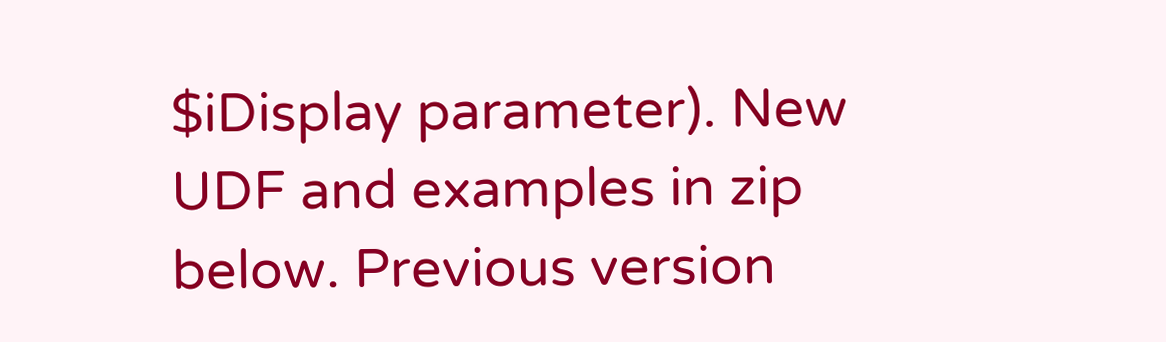$iDisplay parameter). New UDF and examples in zip below. Previous version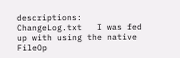descriptions:  ChangeLog.txt   I was fed up with using the native FileOp